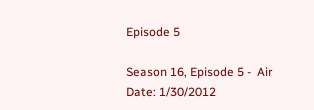Episode 5

Season 16, Episode 5 -  Air Date: 1/30/2012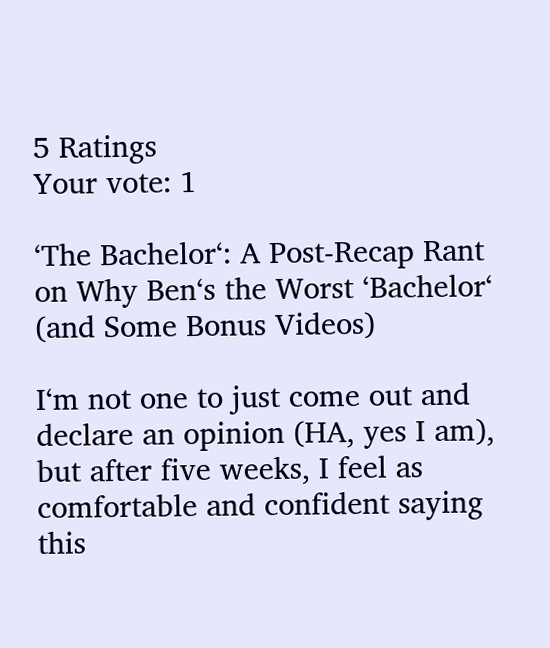5 Ratings
Your vote: 1

‘The Bachelor‘: A Post-Recap Rant on Why Ben‘s the Worst ‘Bachelor‘ (and Some Bonus Videos)

I‘m not one to just come out and declare an opinion (HA, yes I am), but after five weeks, I feel as comfortable and confident saying this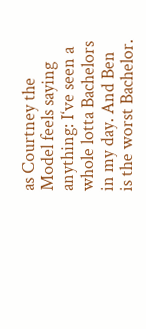as Courtney the Model feels saying anything: I‘ve seen a whole lotta Bachelors in my day. And Ben is the worst Bachelor.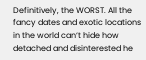Definitively, the WORST. All the fancy dates and exotic locations in the world can‘t hide how detached and disinterested he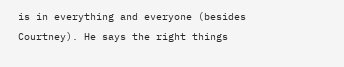is in everything and everyone (besides Courtney). He says the right things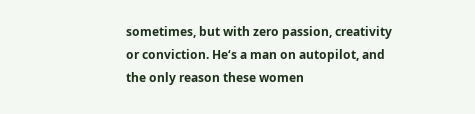sometimes, but with zero passion, creativity or conviction. He‘s a man on autopilot, and the only reason these women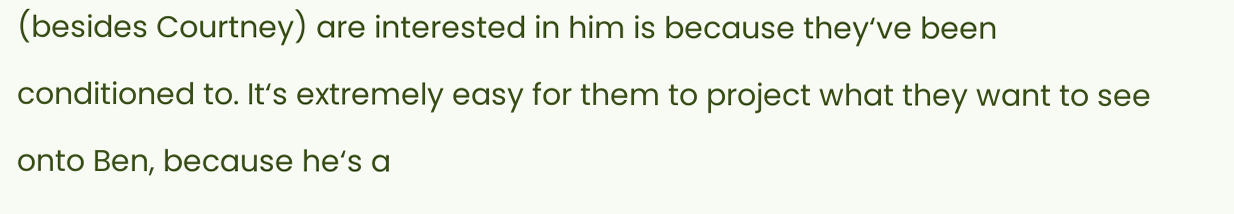(besides Courtney) are interested in him is because they‘ve been conditioned to. It‘s extremely easy for them to project what they want to see onto Ben, because he‘s a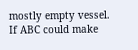mostly empty vessel. If ABC could make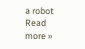a robot
Read more »